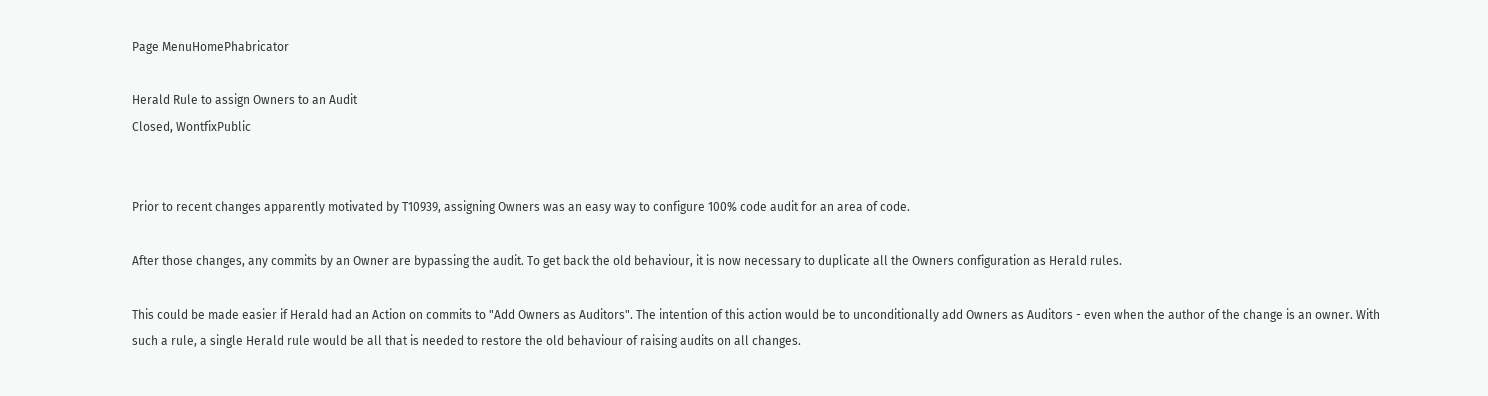Page MenuHomePhabricator

Herald Rule to assign Owners to an Audit
Closed, WontfixPublic


Prior to recent changes apparently motivated by T10939, assigning Owners was an easy way to configure 100% code audit for an area of code.

After those changes, any commits by an Owner are bypassing the audit. To get back the old behaviour, it is now necessary to duplicate all the Owners configuration as Herald rules.

This could be made easier if Herald had an Action on commits to "Add Owners as Auditors". The intention of this action would be to unconditionally add Owners as Auditors - even when the author of the change is an owner. With such a rule, a single Herald rule would be all that is needed to restore the old behaviour of raising audits on all changes.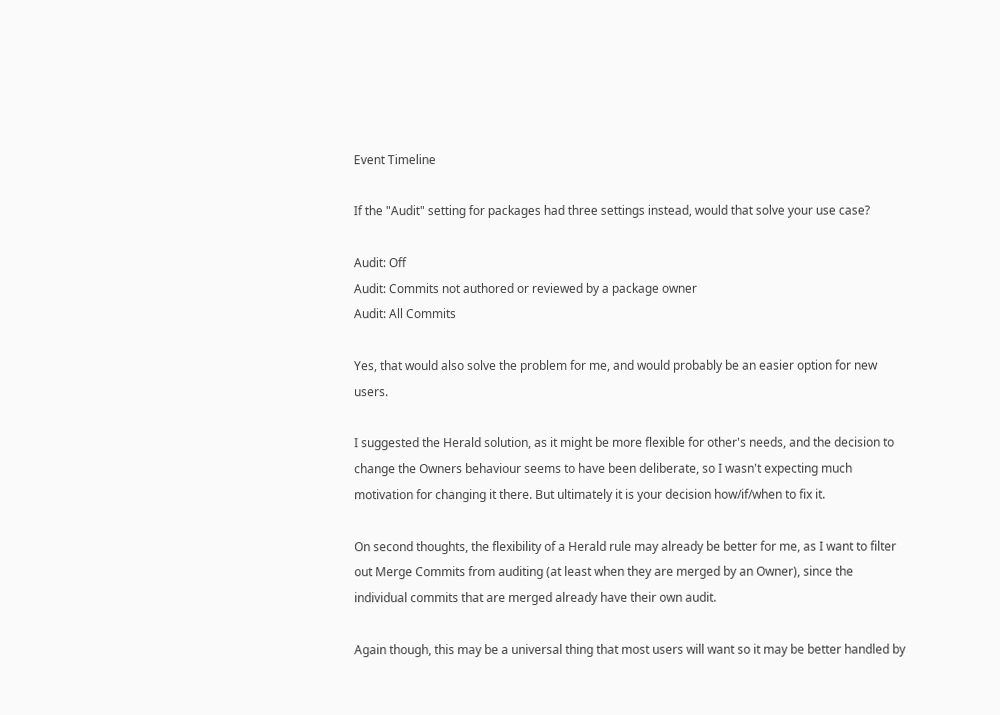Event Timeline

If the "Audit" setting for packages had three settings instead, would that solve your use case?

Audit: Off
Audit: Commits not authored or reviewed by a package owner
Audit: All Commits

Yes, that would also solve the problem for me, and would probably be an easier option for new users.

I suggested the Herald solution, as it might be more flexible for other's needs, and the decision to change the Owners behaviour seems to have been deliberate, so I wasn't expecting much motivation for changing it there. But ultimately it is your decision how/if/when to fix it.

On second thoughts, the flexibility of a Herald rule may already be better for me, as I want to filter out Merge Commits from auditing (at least when they are merged by an Owner), since the individual commits that are merged already have their own audit.

Again though, this may be a universal thing that most users will want so it may be better handled by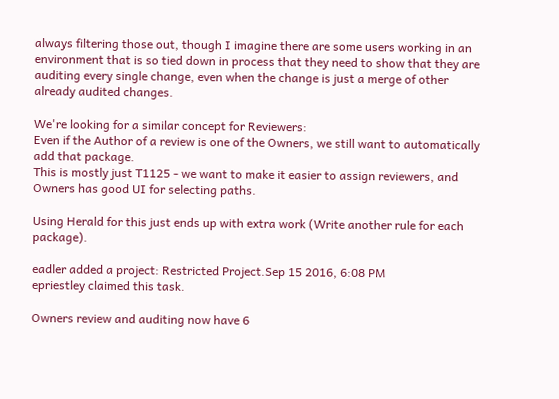always filtering those out, though I imagine there are some users working in an environment that is so tied down in process that they need to show that they are auditing every single change, even when the change is just a merge of other already audited changes.

We're looking for a similar concept for Reviewers:
Even if the Author of a review is one of the Owners, we still want to automatically add that package.
This is mostly just T1125 - we want to make it easier to assign reviewers, and Owners has good UI for selecting paths.

Using Herald for this just ends up with extra work (Write another rule for each package).

eadler added a project: Restricted Project.Sep 15 2016, 6:08 PM
epriestley claimed this task.

Owners review and auditing now have 6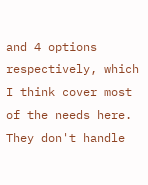and 4 options respectively, which I think cover most of the needs here. They don't handle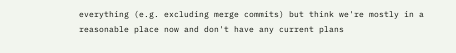everything (e.g. excluding merge commits) but think we're mostly in a reasonable place now and don't have any current plans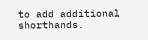to add additional shorthands.